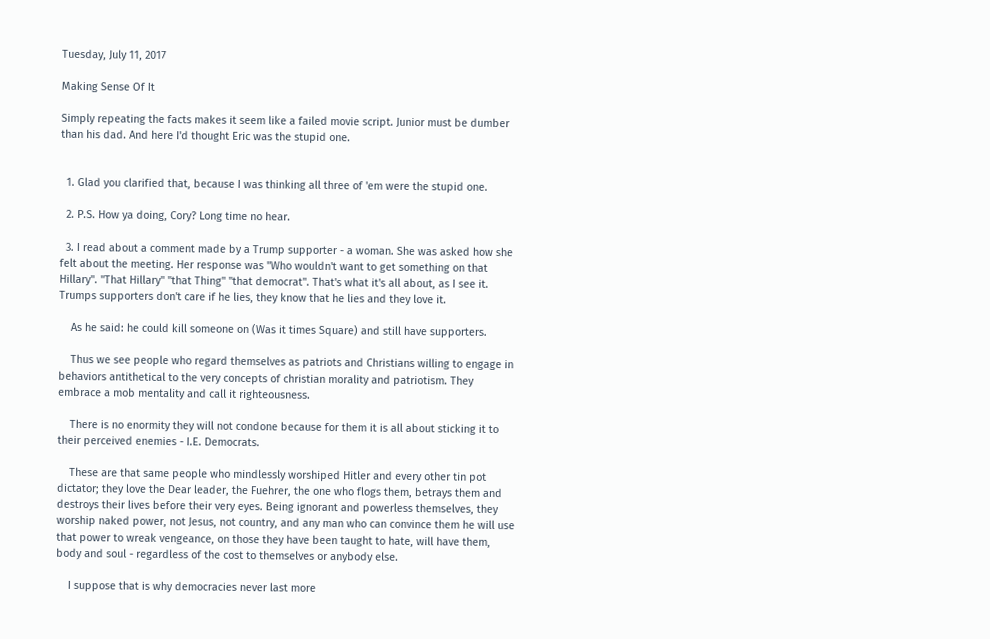Tuesday, July 11, 2017

Making Sense Of It

Simply repeating the facts makes it seem like a failed movie script. Junior must be dumber than his dad. And here I'd thought Eric was the stupid one.


  1. Glad you clarified that, because I was thinking all three of 'em were the stupid one.

  2. P.S. How ya doing, Cory? Long time no hear.

  3. I read about a comment made by a Trump supporter - a woman. She was asked how she felt about the meeting. Her response was "Who wouldn't want to get something on that Hillary". "That Hillary" "that Thing" "that democrat". That's what it's all about, as I see it. Trumps supporters don't care if he lies, they know that he lies and they love it.

    As he said: he could kill someone on (Was it times Square) and still have supporters.

    Thus we see people who regard themselves as patriots and Christians willing to engage in behaviors antithetical to the very concepts of christian morality and patriotism. They embrace a mob mentality and call it righteousness.

    There is no enormity they will not condone because for them it is all about sticking it to their perceived enemies - I.E. Democrats.

    These are that same people who mindlessly worshiped Hitler and every other tin pot dictator; they love the Dear leader, the Fuehrer, the one who flogs them, betrays them and destroys their lives before their very eyes. Being ignorant and powerless themselves, they worship naked power, not Jesus, not country, and any man who can convince them he will use that power to wreak vengeance, on those they have been taught to hate, will have them, body and soul - regardless of the cost to themselves or anybody else.

    I suppose that is why democracies never last more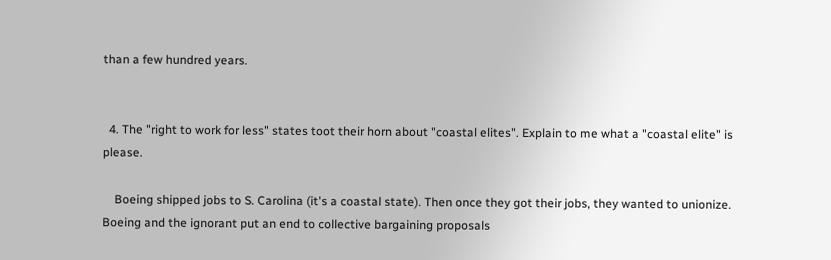than a few hundred years.


  4. The "right to work for less" states toot their horn about "coastal elites". Explain to me what a "coastal elite" is please.

    Boeing shipped jobs to S. Carolina (it's a coastal state). Then once they got their jobs, they wanted to unionize. Boeing and the ignorant put an end to collective bargaining proposals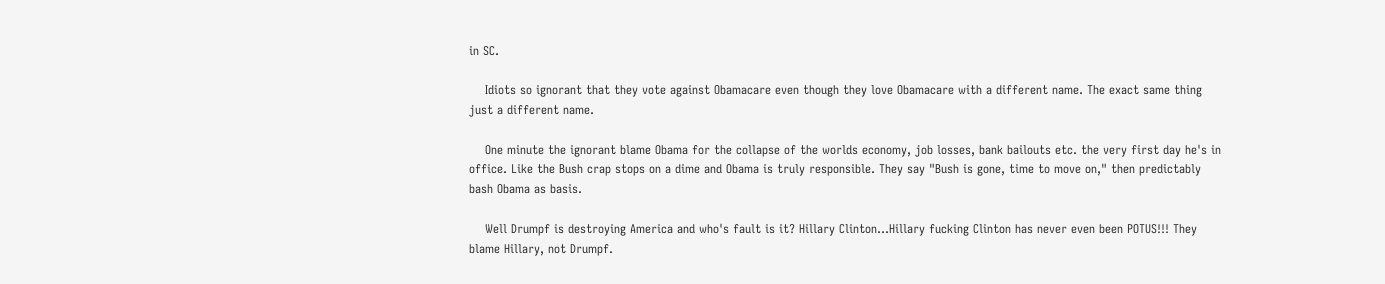in SC.

    Idiots so ignorant that they vote against Obamacare even though they love Obamacare with a different name. The exact same thing just a different name.

    One minute the ignorant blame Obama for the collapse of the worlds economy, job losses, bank bailouts etc. the very first day he's in office. Like the Bush crap stops on a dime and Obama is truly responsible. They say "Bush is gone, time to move on," then predictably bash Obama as basis.

    Well Drumpf is destroying America and who's fault is it? Hillary Clinton...Hillary fucking Clinton has never even been POTUS!!! They blame Hillary, not Drumpf.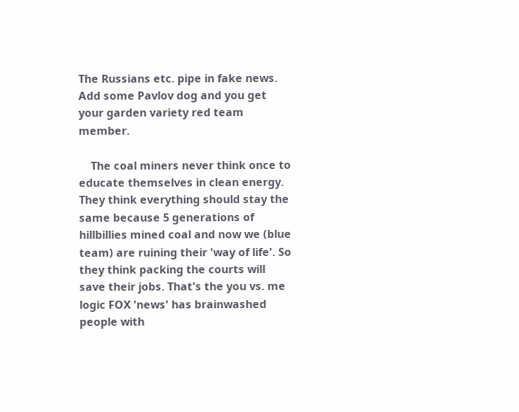The Russians etc. pipe in fake news. Add some Pavlov dog and you get your garden variety red team member.

    The coal miners never think once to educate themselves in clean energy. They think everything should stay the same because 5 generations of hillbillies mined coal and now we (blue team) are ruining their 'way of life'. So they think packing the courts will save their jobs. That's the you vs. me logic FOX 'news' has brainwashed people with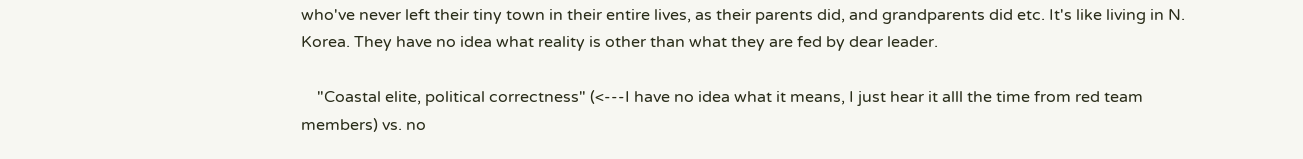who've never left their tiny town in their entire lives, as their parents did, and grandparents did etc. It's like living in N. Korea. They have no idea what reality is other than what they are fed by dear leader.

    "Coastal elite, political correctness" (<---I have no idea what it means, I just hear it alll the time from red team members) vs. no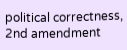political correctness, 2nd amendment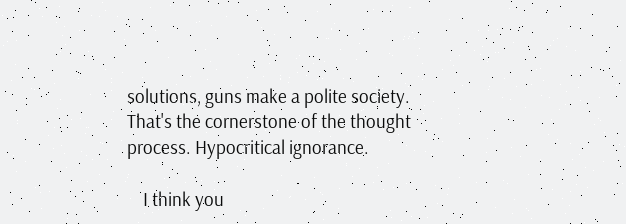solutions, guns make a polite society. That's the cornerstone of the thought process. Hypocritical ignorance.

    I think you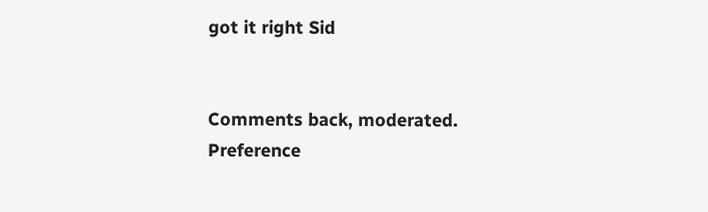got it right Sid


Comments back, moderated. Preference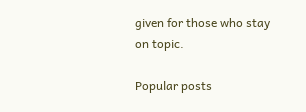given for those who stay on topic.

Popular posts